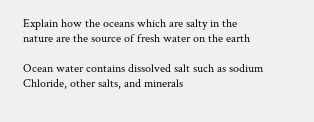Explain how the oceans which are salty in the nature are the source of fresh water on the earth

Ocean water contains dissolved salt such as sodium Chloride, other salts, and minerals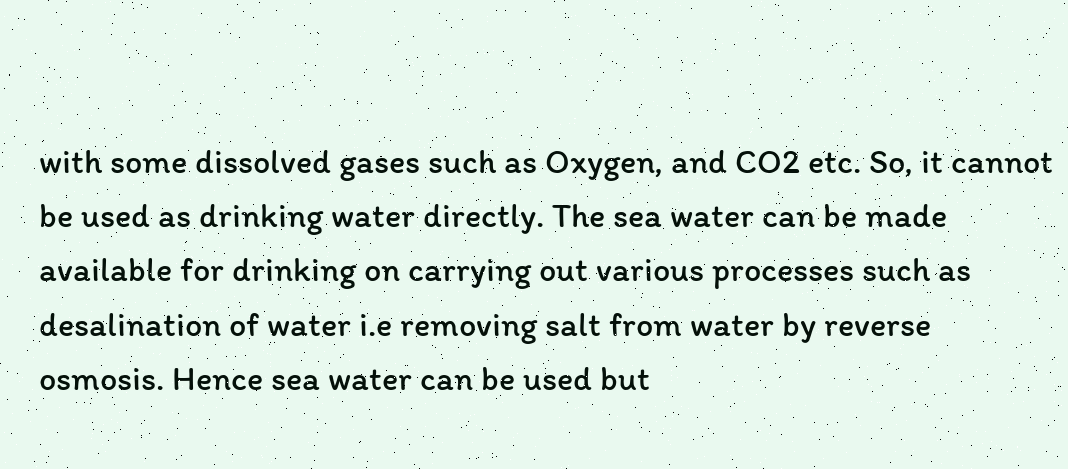with some dissolved gases such as Oxygen, and CO2 etc. So, it cannot be used as drinking water directly. The sea water can be made available for drinking on carrying out various processes such as desalination of water i.e removing salt from water by reverse osmosis. Hence sea water can be used but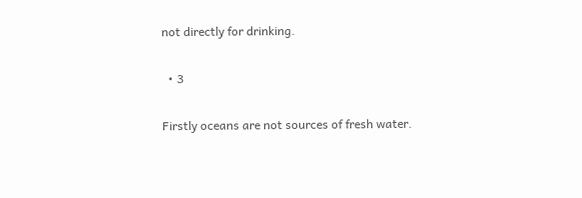not directly for drinking.

  • 3

Firstly oceans are not sources of fresh water.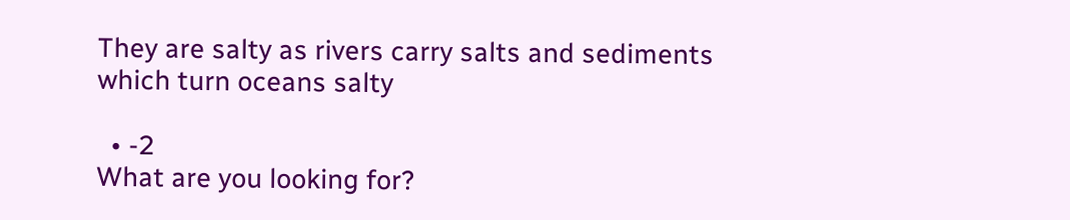They are salty as rivers carry salts and sediments which turn oceans salty

  • -2
What are you looking for?